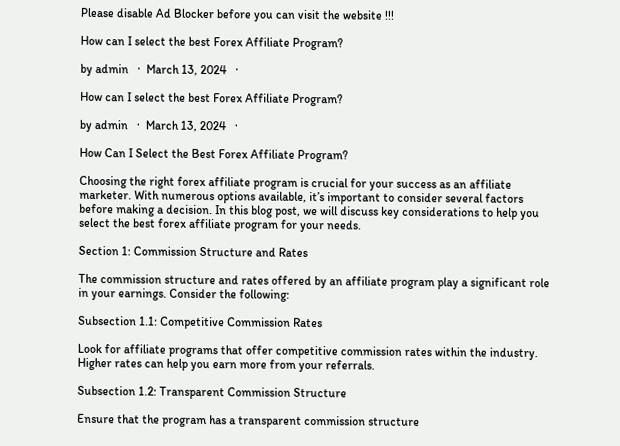Please disable Ad Blocker before you can visit the website !!!

How can I select the best Forex Affiliate Program?

by admin   ·  March 13, 2024   ·

How can I select the best Forex Affiliate Program?

by admin   ·  March 13, 2024   ·

How Can I Select the Best Forex Affiliate Program?

Choosing the right forex affiliate program is crucial for your success as an affiliate marketer. With numerous options available, it’s important to consider several factors before making a decision. In this blog post, we will discuss key considerations to help you select the best forex affiliate program for your needs.

Section 1: Commission Structure and Rates

The commission structure and rates offered by an affiliate program play a significant role in your earnings. Consider the following:

Subsection 1.1: Competitive Commission Rates

Look for affiliate programs that offer competitive commission rates within the industry. Higher rates can help you earn more from your referrals.

Subsection 1.2: Transparent Commission Structure

Ensure that the program has a transparent commission structure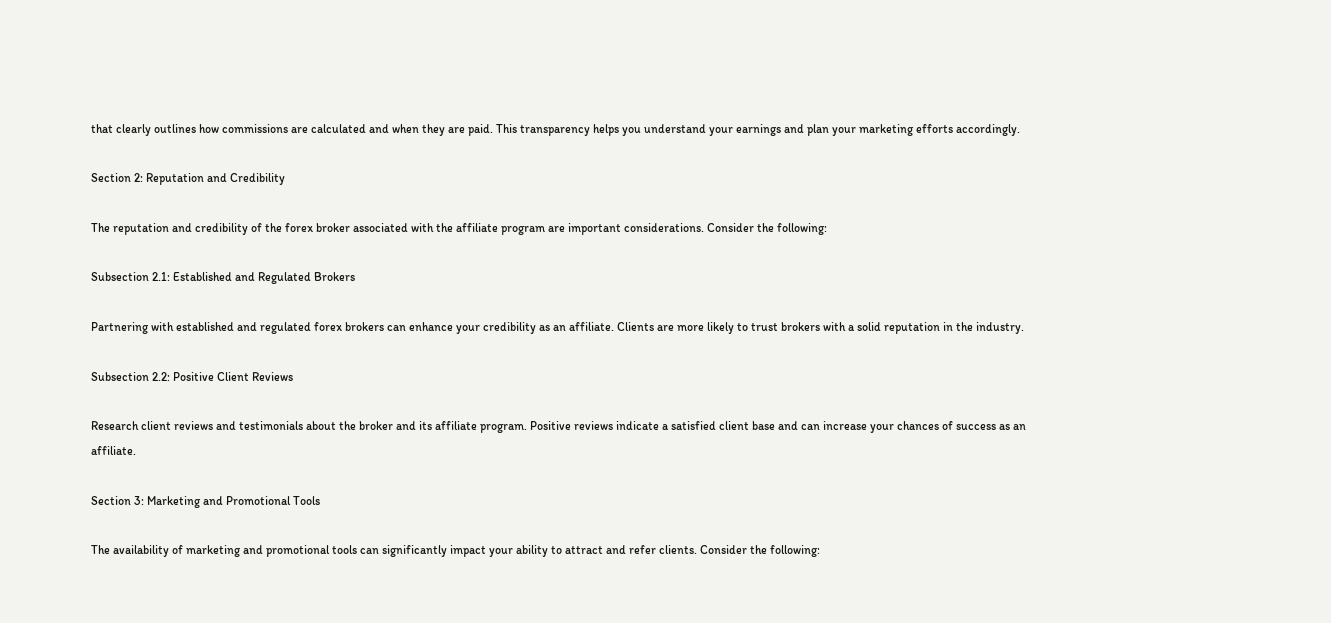that clearly outlines how commissions are calculated and when they are paid. This transparency helps you understand your earnings and plan your marketing efforts accordingly.

Section 2: Reputation and Credibility

The reputation and credibility of the forex broker associated with the affiliate program are important considerations. Consider the following:

Subsection 2.1: Established and Regulated Brokers

Partnering with established and regulated forex brokers can enhance your credibility as an affiliate. Clients are more likely to trust brokers with a solid reputation in the industry.

Subsection 2.2: Positive Client Reviews

Research client reviews and testimonials about the broker and its affiliate program. Positive reviews indicate a satisfied client base and can increase your chances of success as an affiliate.

Section 3: Marketing and Promotional Tools

The availability of marketing and promotional tools can significantly impact your ability to attract and refer clients. Consider the following: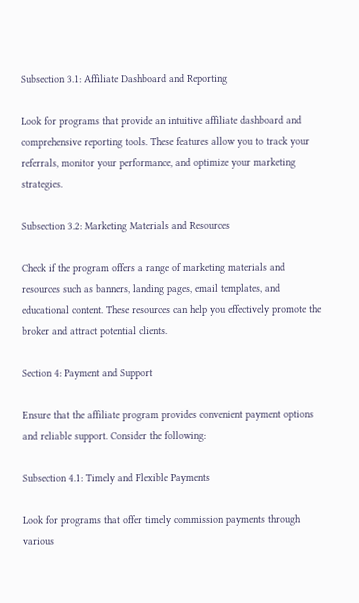Subsection 3.1: Affiliate Dashboard and Reporting

Look for programs that provide an intuitive affiliate dashboard and comprehensive reporting tools. These features allow you to track your referrals, monitor your performance, and optimize your marketing strategies.

Subsection 3.2: Marketing Materials and Resources

Check if the program offers a range of marketing materials and resources such as banners, landing pages, email templates, and educational content. These resources can help you effectively promote the broker and attract potential clients.

Section 4: Payment and Support

Ensure that the affiliate program provides convenient payment options and reliable support. Consider the following:

Subsection 4.1: Timely and Flexible Payments

Look for programs that offer timely commission payments through various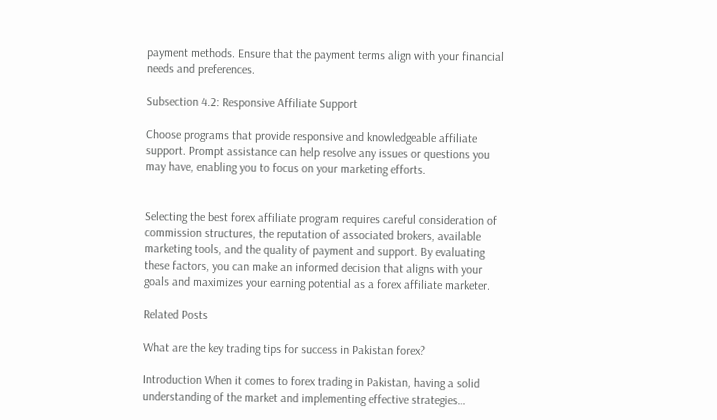payment methods. Ensure that the payment terms align with your financial needs and preferences.

Subsection 4.2: Responsive Affiliate Support

Choose programs that provide responsive and knowledgeable affiliate support. Prompt assistance can help resolve any issues or questions you may have, enabling you to focus on your marketing efforts.


Selecting the best forex affiliate program requires careful consideration of commission structures, the reputation of associated brokers, available marketing tools, and the quality of payment and support. By evaluating these factors, you can make an informed decision that aligns with your goals and maximizes your earning potential as a forex affiliate marketer.

Related Posts

What are the key trading tips for success in Pakistan forex?

Introduction When it comes to forex trading in Pakistan, having a solid understanding of the market and implementing effective strategies…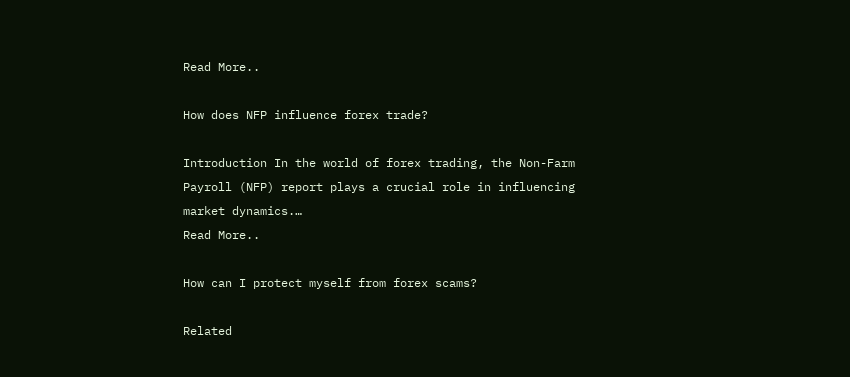Read More..

How does NFP influence forex trade?

Introduction In the world of forex trading, the Non-Farm Payroll (NFP) report plays a crucial role in influencing market dynamics.…
Read More..

How can I protect myself from forex scams?

Related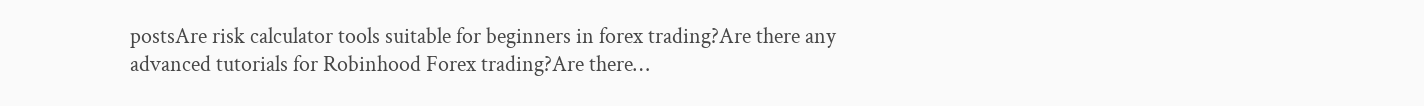postsAre risk calculator tools suitable for beginners in forex trading?Are there any advanced tutorials for Robinhood Forex trading?Are there…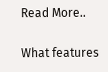Read More..

What features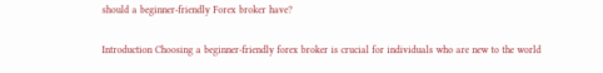should a beginner-friendly Forex broker have?

Introduction Choosing a beginner-friendly forex broker is crucial for individuals who are new to the world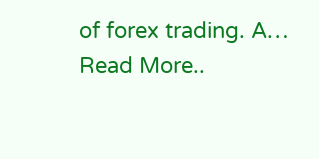of forex trading. A…
Read More..